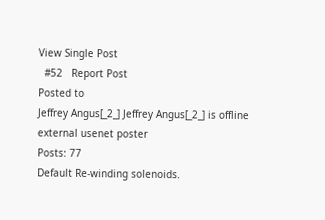View Single Post
  #52   Report Post
Posted to
Jeffrey Angus[_2_] Jeffrey Angus[_2_] is offline
external usenet poster
Posts: 77
Default Re-winding solenoids.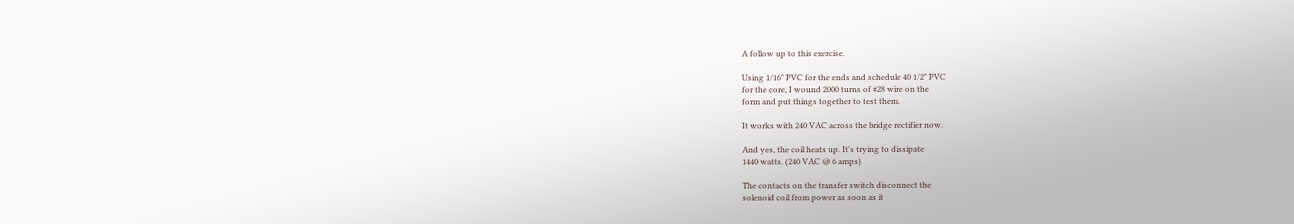A follow up to this exercise.

Using 1/16" PVC for the ends and schedule 40 1/2" PVC
for the core, I wound 2000 turns of #28 wire on the
form and put things together to test them.

It works with 240 VAC across the bridge rectifier now.

And yes, the coil heats up. It's trying to dissipate
1440 watts. (240 VAC @ 6 amps)

The contacts on the transfer switch disconnect the
solenoid coil from power as soon as it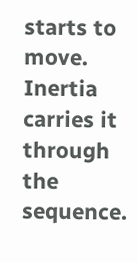starts to move.
Inertia carries it through the sequence.